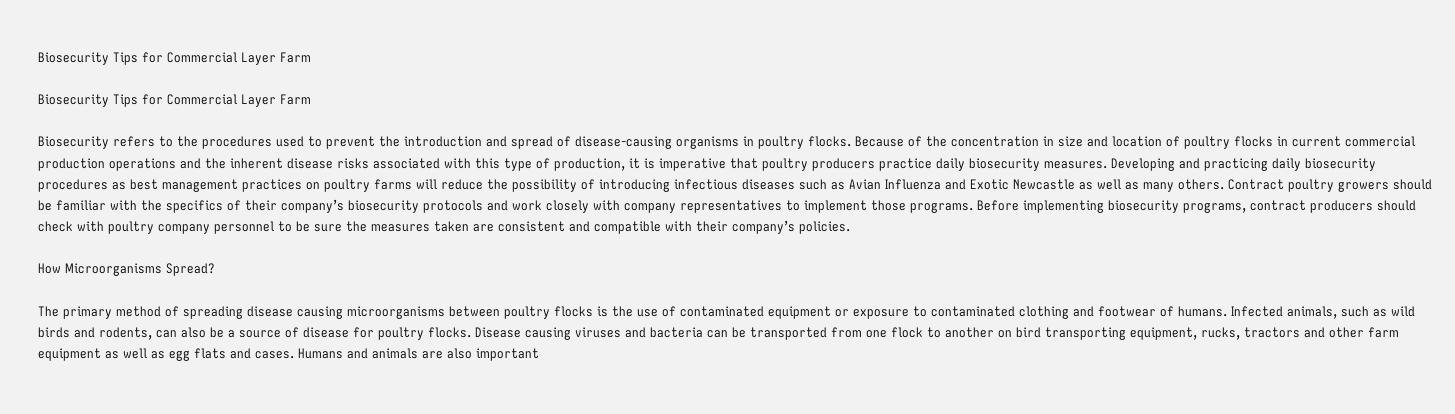Biosecurity Tips for Commercial Layer Farm

Biosecurity Tips for Commercial Layer Farm

Biosecurity refers to the procedures used to prevent the introduction and spread of disease-causing organisms in poultry flocks. Because of the concentration in size and location of poultry flocks in current commercial production operations and the inherent disease risks associated with this type of production, it is imperative that poultry producers practice daily biosecurity measures. Developing and practicing daily biosecurity procedures as best management practices on poultry farms will reduce the possibility of introducing infectious diseases such as Avian Influenza and Exotic Newcastle as well as many others. Contract poultry growers should be familiar with the specifics of their company’s biosecurity protocols and work closely with company representatives to implement those programs. Before implementing biosecurity programs, contract producers should check with poultry company personnel to be sure the measures taken are consistent and compatible with their company’s policies.

How Microorganisms Spread?

The primary method of spreading disease causing microorganisms between poultry flocks is the use of contaminated equipment or exposure to contaminated clothing and footwear of humans. Infected animals, such as wild birds and rodents, can also be a source of disease for poultry flocks. Disease causing viruses and bacteria can be transported from one flock to another on bird transporting equipment, rucks, tractors and other farm equipment as well as egg flats and cases. Humans and animals are also important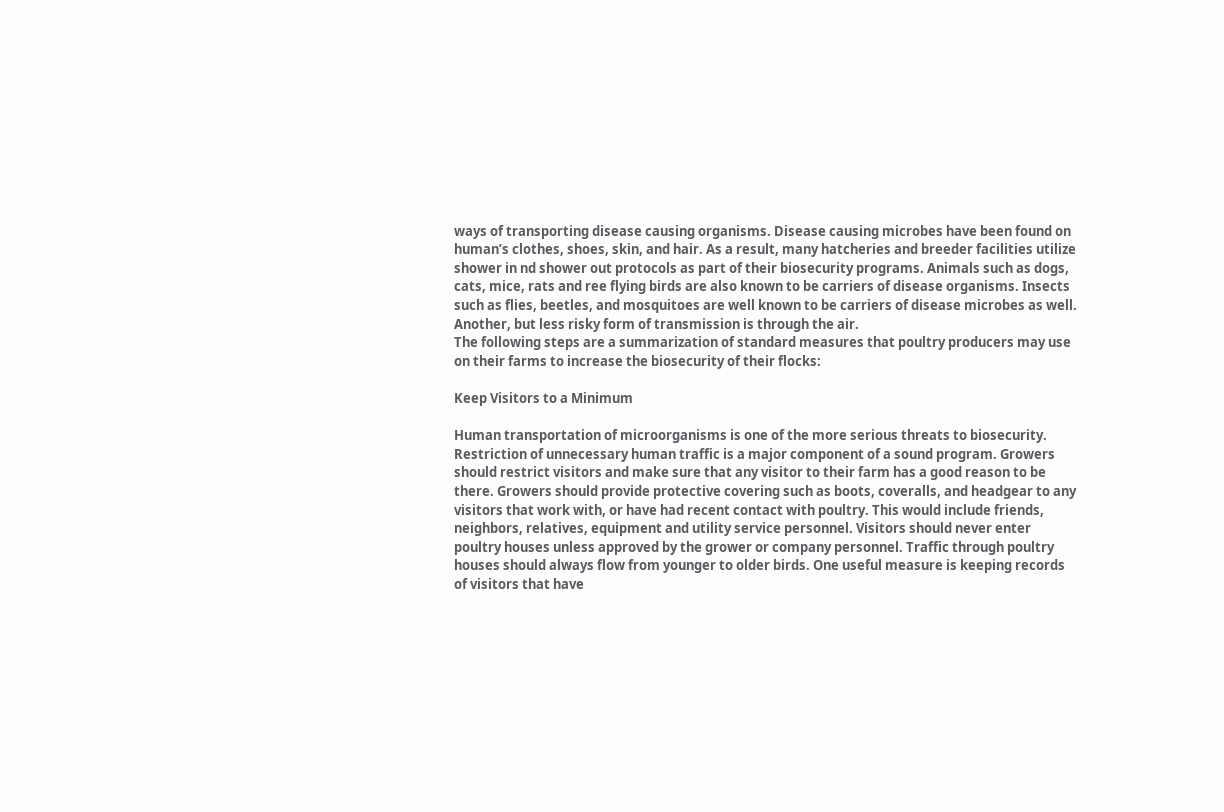ways of transporting disease causing organisms. Disease causing microbes have been found on human’s clothes, shoes, skin, and hair. As a result, many hatcheries and breeder facilities utilize shower in nd shower out protocols as part of their biosecurity programs. Animals such as dogs, cats, mice, rats and ree flying birds are also known to be carriers of disease organisms. Insects such as flies, beetles, and mosquitoes are well known to be carriers of disease microbes as well. Another, but less risky form of transmission is through the air.
The following steps are a summarization of standard measures that poultry producers may use on their farms to increase the biosecurity of their flocks:

Keep Visitors to a Minimum

Human transportation of microorganisms is one of the more serious threats to biosecurity. Restriction of unnecessary human traffic is a major component of a sound program. Growers should restrict visitors and make sure that any visitor to their farm has a good reason to be there. Growers should provide protective covering such as boots, coveralls, and headgear to any visitors that work with, or have had recent contact with poultry. This would include friends, neighbors, relatives, equipment and utility service personnel. Visitors should never enter poultry houses unless approved by the grower or company personnel. Traffic through poultry houses should always flow from younger to older birds. One useful measure is keeping records of visitors that have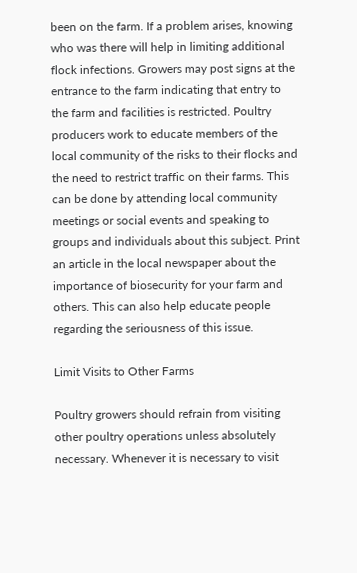been on the farm. If a problem arises, knowing who was there will help in limiting additional flock infections. Growers may post signs at the entrance to the farm indicating that entry to the farm and facilities is restricted. Poultry producers work to educate members of the local community of the risks to their flocks and the need to restrict traffic on their farms. This can be done by attending local community meetings or social events and speaking to groups and individuals about this subject. Print an article in the local newspaper about the importance of biosecurity for your farm and others. This can also help educate people regarding the seriousness of this issue.

Limit Visits to Other Farms

Poultry growers should refrain from visiting other poultry operations unless absolutely necessary. Whenever it is necessary to visit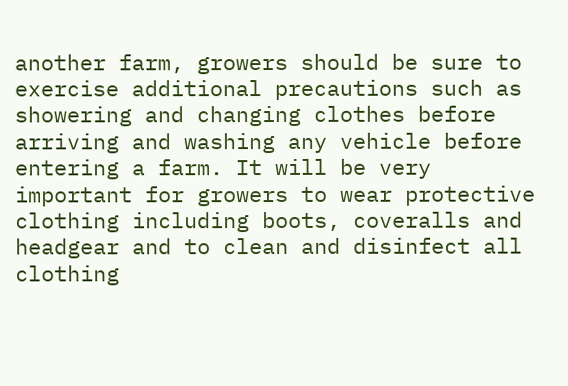another farm, growers should be sure to exercise additional precautions such as showering and changing clothes before arriving and washing any vehicle before entering a farm. It will be very important for growers to wear protective clothing including boots, coveralls and headgear and to clean and disinfect all clothing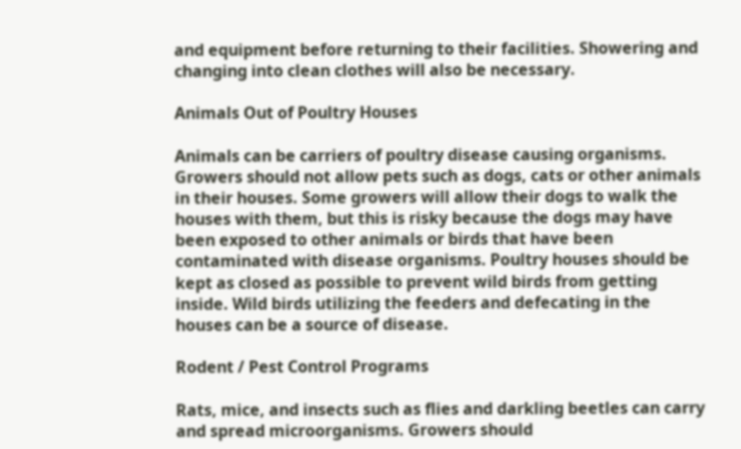and equipment before returning to their facilities. Showering and changing into clean clothes will also be necessary.

Animals Out of Poultry Houses

Animals can be carriers of poultry disease causing organisms. Growers should not allow pets such as dogs, cats or other animals in their houses. Some growers will allow their dogs to walk the houses with them, but this is risky because the dogs may have been exposed to other animals or birds that have been contaminated with disease organisms. Poultry houses should be kept as closed as possible to prevent wild birds from getting inside. Wild birds utilizing the feeders and defecating in the houses can be a source of disease.

Rodent / Pest Control Programs

Rats, mice, and insects such as flies and darkling beetles can carry and spread microorganisms. Growers should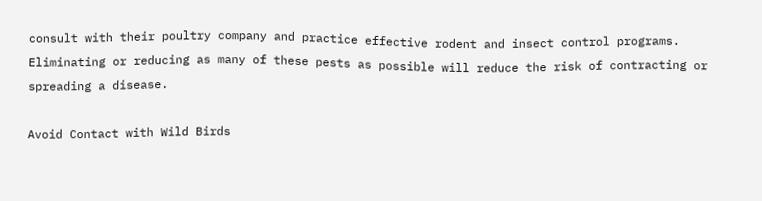consult with their poultry company and practice effective rodent and insect control programs. Eliminating or reducing as many of these pests as possible will reduce the risk of contracting or spreading a disease.

Avoid Contact with Wild Birds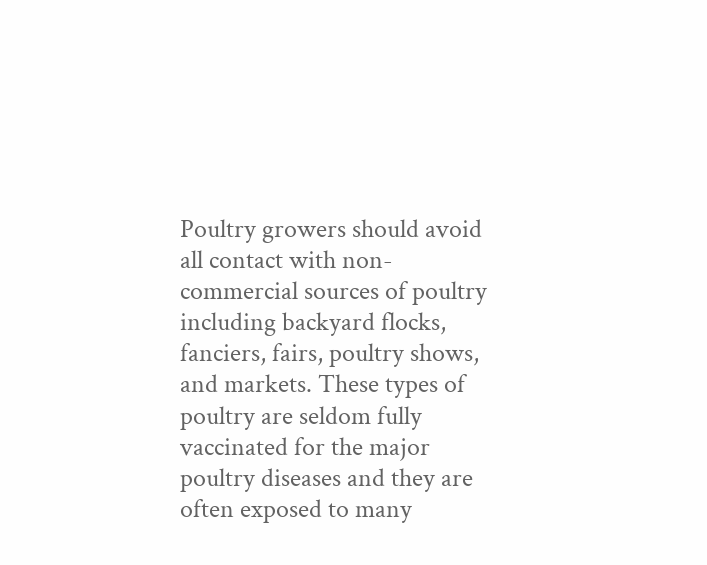Poultry growers should avoid all contact with non-commercial sources of poultry including backyard flocks, fanciers, fairs, poultry shows, and markets. These types of poultry are seldom fully vaccinated for the major poultry diseases and they are often exposed to many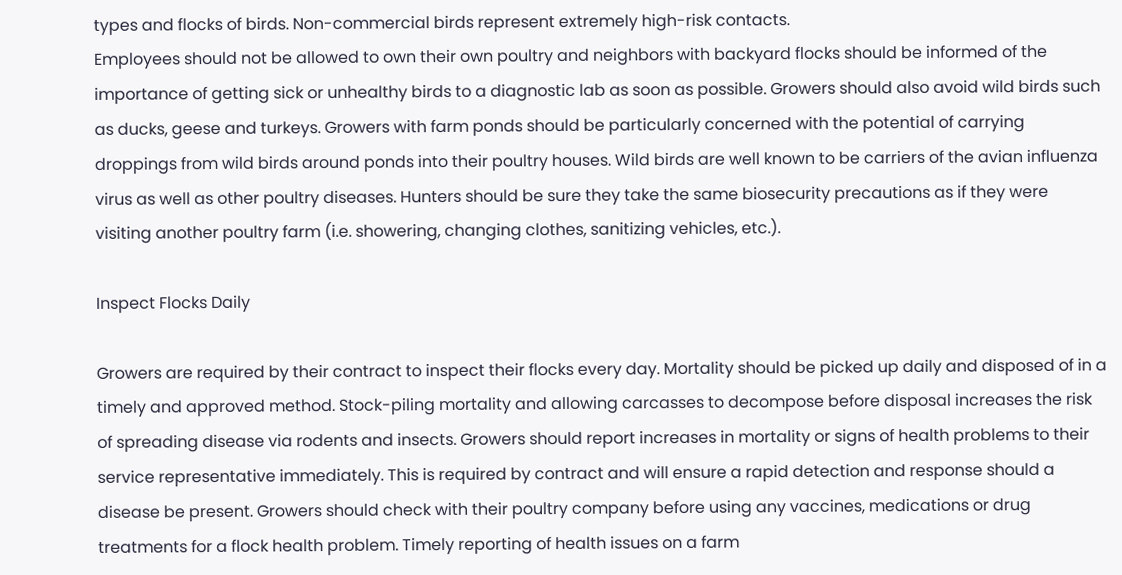types and flocks of birds. Non-commercial birds represent extremely high-risk contacts.
Employees should not be allowed to own their own poultry and neighbors with backyard flocks should be informed of the importance of getting sick or unhealthy birds to a diagnostic lab as soon as possible. Growers should also avoid wild birds such as ducks, geese and turkeys. Growers with farm ponds should be particularly concerned with the potential of carrying droppings from wild birds around ponds into their poultry houses. Wild birds are well known to be carriers of the avian influenza virus as well as other poultry diseases. Hunters should be sure they take the same biosecurity precautions as if they were visiting another poultry farm (i.e. showering, changing clothes, sanitizing vehicles, etc.).

Inspect Flocks Daily

Growers are required by their contract to inspect their flocks every day. Mortality should be picked up daily and disposed of in a timely and approved method. Stock-piling mortality and allowing carcasses to decompose before disposal increases the risk of spreading disease via rodents and insects. Growers should report increases in mortality or signs of health problems to their service representative immediately. This is required by contract and will ensure a rapid detection and response should a disease be present. Growers should check with their poultry company before using any vaccines, medications or drug treatments for a flock health problem. Timely reporting of health issues on a farm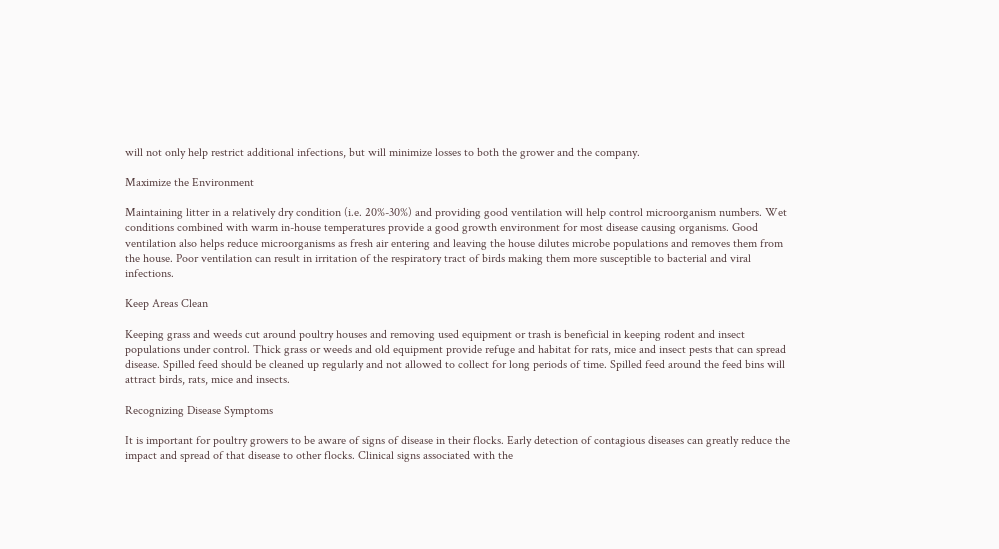will not only help restrict additional infections, but will minimize losses to both the grower and the company.

Maximize the Environment

Maintaining litter in a relatively dry condition (i.e. 20%-30%) and providing good ventilation will help control microorganism numbers. Wet conditions combined with warm in-house temperatures provide a good growth environment for most disease causing organisms. Good ventilation also helps reduce microorganisms as fresh air entering and leaving the house dilutes microbe populations and removes them from the house. Poor ventilation can result in irritation of the respiratory tract of birds making them more susceptible to bacterial and viral infections.

Keep Areas Clean

Keeping grass and weeds cut around poultry houses and removing used equipment or trash is beneficial in keeping rodent and insect populations under control. Thick grass or weeds and old equipment provide refuge and habitat for rats, mice and insect pests that can spread disease. Spilled feed should be cleaned up regularly and not allowed to collect for long periods of time. Spilled feed around the feed bins will attract birds, rats, mice and insects.

Recognizing Disease Symptoms

It is important for poultry growers to be aware of signs of disease in their flocks. Early detection of contagious diseases can greatly reduce the impact and spread of that disease to other flocks. Clinical signs associated with the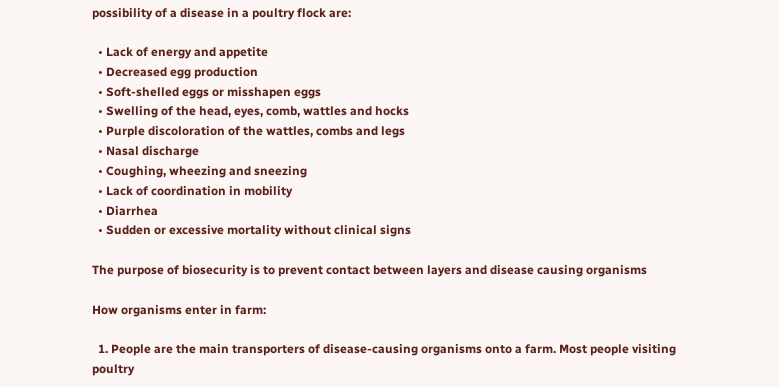possibility of a disease in a poultry flock are:

  • Lack of energy and appetite
  • Decreased egg production
  • Soft-shelled eggs or misshapen eggs
  • Swelling of the head, eyes, comb, wattles and hocks
  • Purple discoloration of the wattles, combs and legs
  • Nasal discharge
  • Coughing, wheezing and sneezing
  • Lack of coordination in mobility
  • Diarrhea
  • Sudden or excessive mortality without clinical signs

The purpose of biosecurity is to prevent contact between layers and disease causing organisms

How organisms enter in farm:

  1. People are the main transporters of disease-causing organisms onto a farm. Most people visiting poultry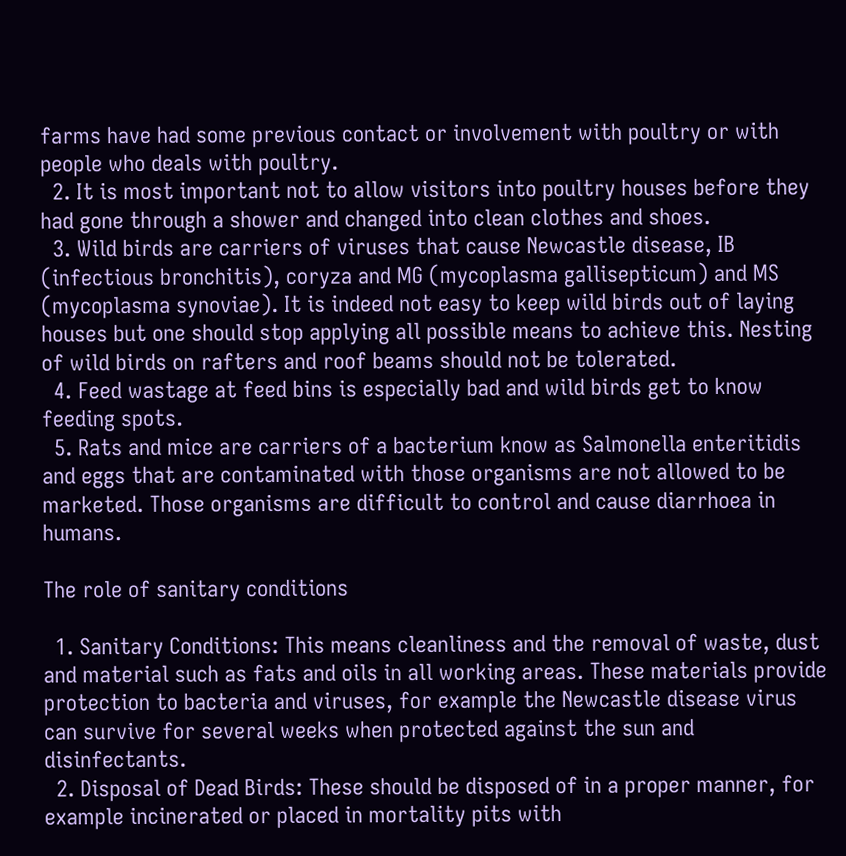farms have had some previous contact or involvement with poultry or with people who deals with poultry.
  2. It is most important not to allow visitors into poultry houses before they had gone through a shower and changed into clean clothes and shoes.
  3. Wild birds are carriers of viruses that cause Newcastle disease, IB (infectious bronchitis), coryza and MG (mycoplasma gallisepticum) and MS (mycoplasma synoviae). It is indeed not easy to keep wild birds out of laying houses but one should stop applying all possible means to achieve this. Nesting of wild birds on rafters and roof beams should not be tolerated.
  4. Feed wastage at feed bins is especially bad and wild birds get to know feeding spots.
  5. Rats and mice are carriers of a bacterium know as Salmonella enteritidis and eggs that are contaminated with those organisms are not allowed to be marketed. Those organisms are difficult to control and cause diarrhoea in humans.

The role of sanitary conditions

  1. Sanitary Conditions: This means cleanliness and the removal of waste, dust and material such as fats and oils in all working areas. These materials provide protection to bacteria and viruses, for example the Newcastle disease virus can survive for several weeks when protected against the sun and disinfectants.
  2. Disposal of Dead Birds: These should be disposed of in a proper manner, for example incinerated or placed in mortality pits with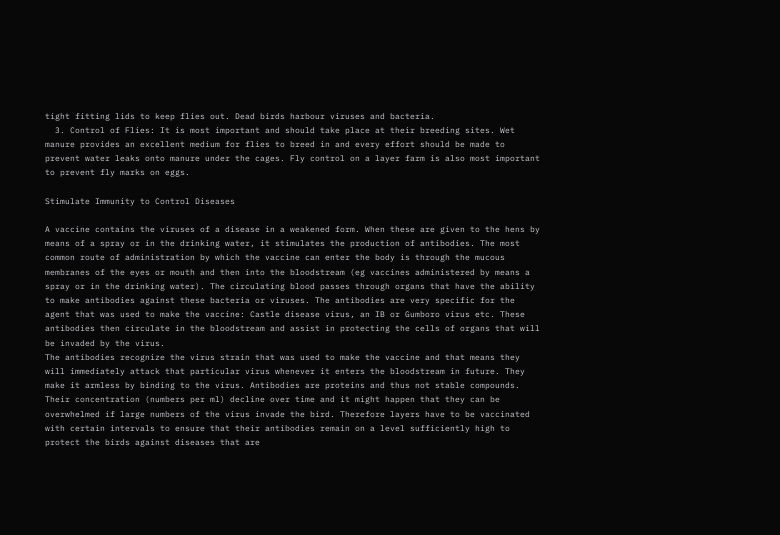tight fitting lids to keep flies out. Dead birds harbour viruses and bacteria.
  3. Control of Flies: It is most important and should take place at their breeding sites. Wet manure provides an excellent medium for flies to breed in and every effort should be made to prevent water leaks onto manure under the cages. Fly control on a layer farm is also most important to prevent fly marks on eggs.

Stimulate Immunity to Control Diseases

A vaccine contains the viruses of a disease in a weakened form. When these are given to the hens by means of a spray or in the drinking water, it stimulates the production of antibodies. The most common route of administration by which the vaccine can enter the body is through the mucous membranes of the eyes or mouth and then into the bloodstream (eg vaccines administered by means a spray or in the drinking water). The circulating blood passes through organs that have the ability to make antibodies against these bacteria or viruses. The antibodies are very specific for the agent that was used to make the vaccine: Castle disease virus, an IB or Gumboro virus etc. These antibodies then circulate in the bloodstream and assist in protecting the cells of organs that will be invaded by the virus.
The antibodies recognize the virus strain that was used to make the vaccine and that means they will immediately attack that particular virus whenever it enters the bloodstream in future. They make it armless by binding to the virus. Antibodies are proteins and thus not stable compounds. Their concentration (numbers per ml) decline over time and it might happen that they can be overwhelmed if large numbers of the virus invade the bird. Therefore layers have to be vaccinated with certain intervals to ensure that their antibodies remain on a level sufficiently high to protect the birds against diseases that are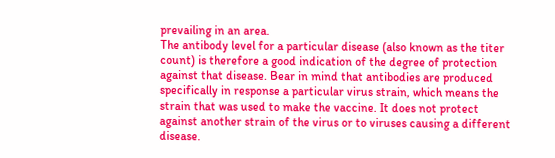prevailing in an area.
The antibody level for a particular disease (also known as the titer count) is therefore a good indication of the degree of protection against that disease. Bear in mind that antibodies are produced specifically in response a particular virus strain, which means the strain that was used to make the vaccine. It does not protect against another strain of the virus or to viruses causing a different disease.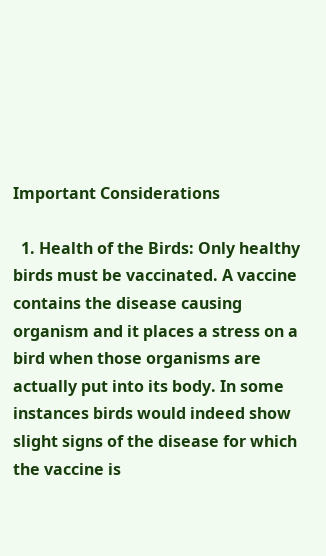Important Considerations

  1. Health of the Birds: Only healthy birds must be vaccinated. A vaccine contains the disease causing organism and it places a stress on a bird when those organisms are actually put into its body. In some instances birds would indeed show slight signs of the disease for which the vaccine is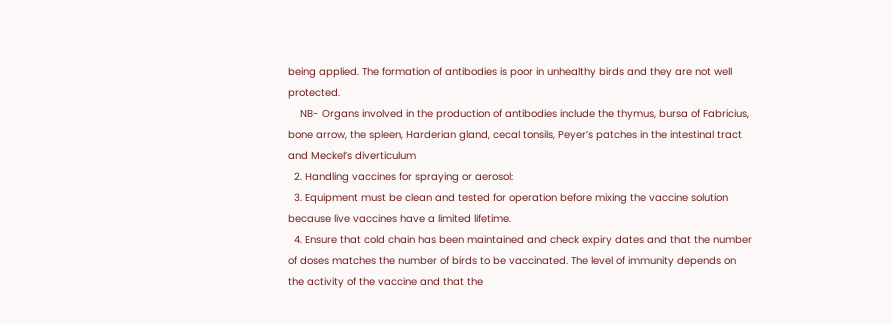being applied. The formation of antibodies is poor in unhealthy birds and they are not well protected.
    NB- Organs involved in the production of antibodies include the thymus, bursa of Fabricius, bone arrow, the spleen, Harderian gland, cecal tonsils, Peyer’s patches in the intestinal tract and Meckel’s diverticulum
  2. Handling vaccines for spraying or aerosol:
  3. Equipment must be clean and tested for operation before mixing the vaccine solution because live vaccines have a limited lifetime.
  4. Ensure that cold chain has been maintained and check expiry dates and that the number of doses matches the number of birds to be vaccinated. The level of immunity depends on the activity of the vaccine and that the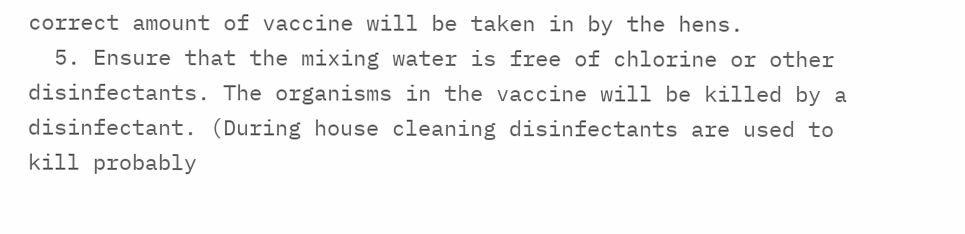correct amount of vaccine will be taken in by the hens.
  5. Ensure that the mixing water is free of chlorine or other disinfectants. The organisms in the vaccine will be killed by a disinfectant. (During house cleaning disinfectants are used to kill probably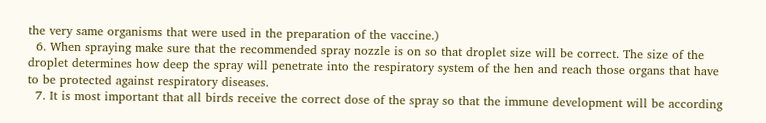the very same organisms that were used in the preparation of the vaccine.)
  6. When spraying make sure that the recommended spray nozzle is on so that droplet size will be correct. The size of the droplet determines how deep the spray will penetrate into the respiratory system of the hen and reach those organs that have to be protected against respiratory diseases.
  7. It is most important that all birds receive the correct dose of the spray so that the immune development will be according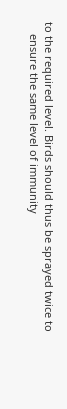to the required level. Birds should thus be sprayed twice to
    ensure the same level of immunity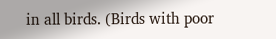in all birds. (Birds with poor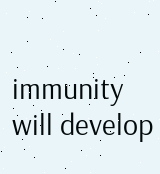immunity will develop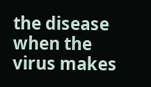the disease when the virus makes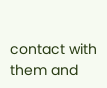contact with them and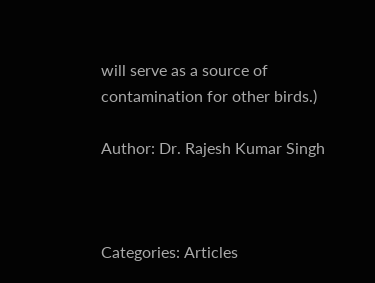will serve as a source of contamination for other birds.)

Author: Dr. Rajesh Kumar Singh



Categories: Articles